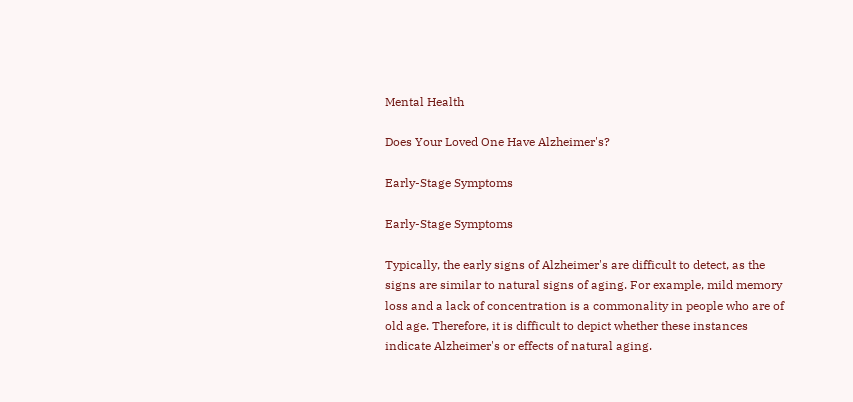Mental Health

Does Your Loved One Have Alzheimer's?

Early-Stage Symptoms

Early-Stage Symptoms

Typically, the early signs of Alzheimer's are difficult to detect, as the signs are similar to natural signs of aging. For example, mild memory loss and a lack of concentration is a commonality in people who are of old age. Therefore, it is difficult to depict whether these instances indicate Alzheimer's or effects of natural aging.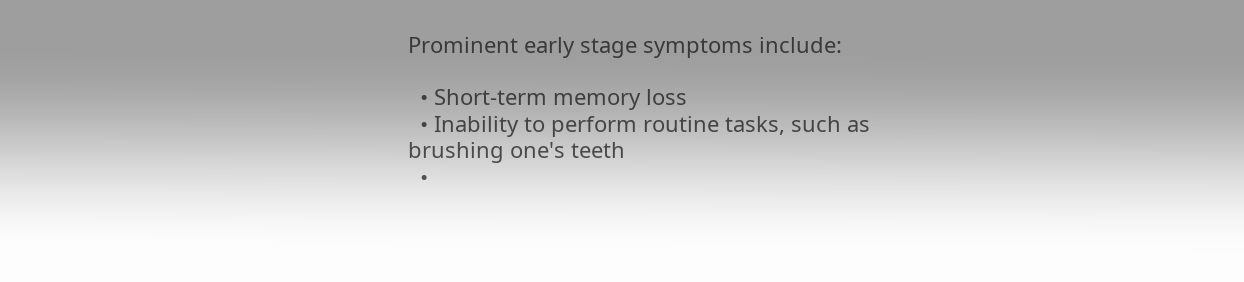Prominent early stage symptoms include:

  • Short-term memory loss
  • Inability to perform routine tasks, such as brushing one's teeth
  •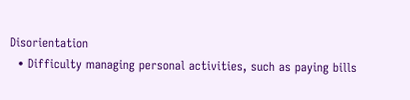Disorientation
  • Difficulty managing personal activities, such as paying bills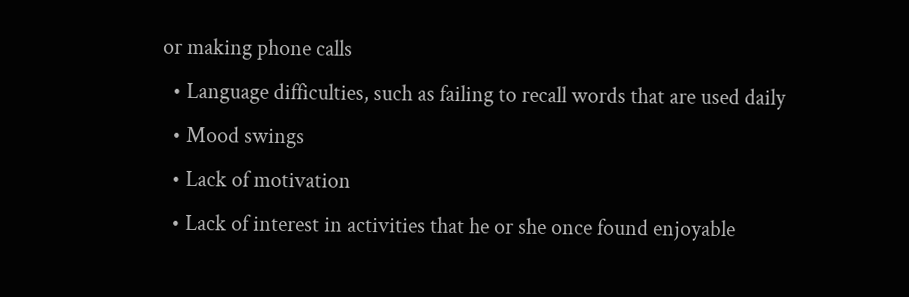or making phone calls
  • Language difficulties, such as failing to recall words that are used daily
  • Mood swings
  • Lack of motivation
  • Lack of interest in activities that he or she once found enjoyable